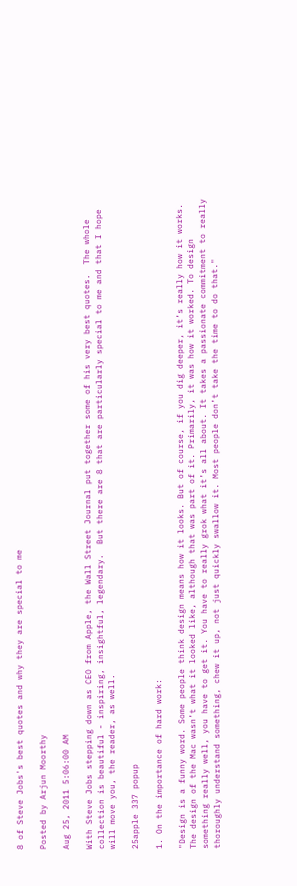8 of Steve Jobs's best quotes and why they are special to me

Posted by Arjun Moorthy

Aug 25, 2011 5:06:00 AM

With Steve Jobs stepping down as CEO from Apple, the Wall Street Journal put together some of his very best quotes.  The whole collection is beautiful - inspiring, insightful, legendary.  But there are 8 that are particularly special to me and that I hope will move you, the reader, as well.

25apple 337 popup

1. On the importance of hard work:

"Design is a funny word. Some people think design means how it looks. But of course, if you dig deeper, it’s really how it works. The design of the Mac wasn’t what it looked like, although that was part of it. Primarily, it was how it worked. To design something really well, you have to get it. You have to really grok what it’s all about. It takes a passionate commitment to really thoroughly understand something, chew it up, not just quickly swallow it. Most people don’t take the time to do that."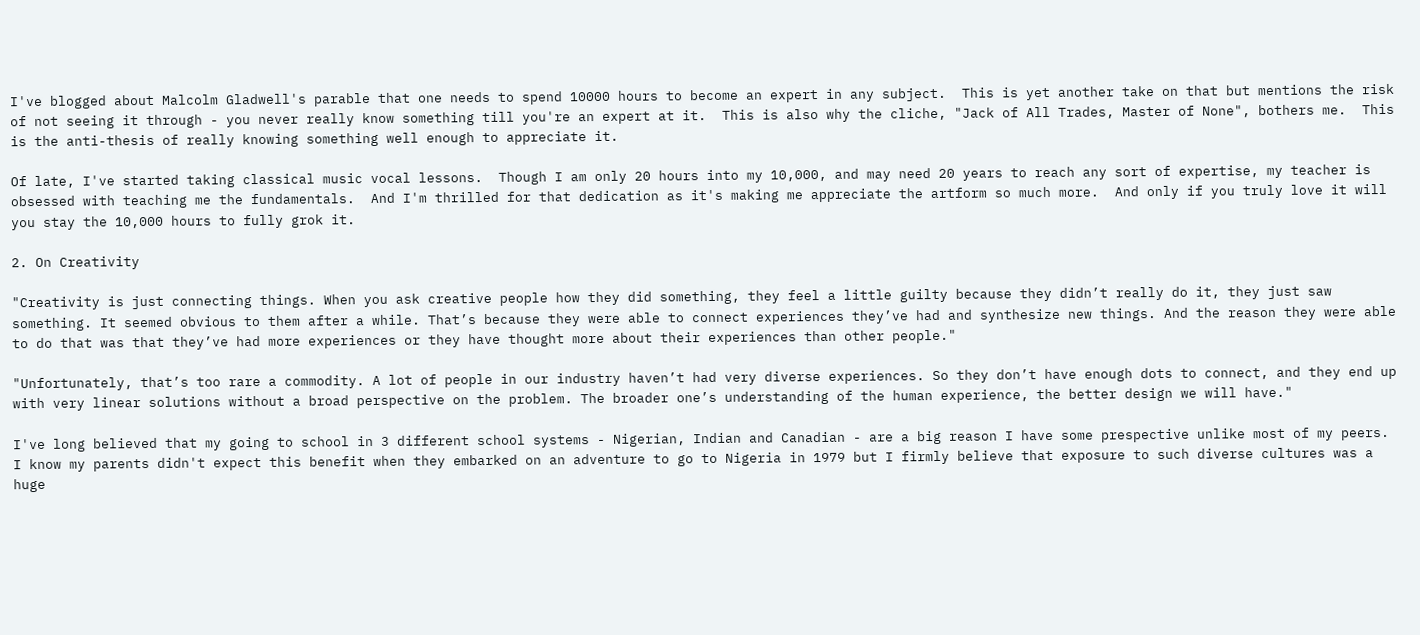I've blogged about Malcolm Gladwell's parable that one needs to spend 10000 hours to become an expert in any subject.  This is yet another take on that but mentions the risk of not seeing it through - you never really know something till you're an expert at it.  This is also why the cliche, "Jack of All Trades, Master of None", bothers me.  This is the anti-thesis of really knowing something well enough to appreciate it.

Of late, I've started taking classical music vocal lessons.  Though I am only 20 hours into my 10,000, and may need 20 years to reach any sort of expertise, my teacher is obsessed with teaching me the fundamentals.  And I'm thrilled for that dedication as it's making me appreciate the artform so much more.  And only if you truly love it will you stay the 10,000 hours to fully grok it.

2. On Creativity

"Creativity is just connecting things. When you ask creative people how they did something, they feel a little guilty because they didn’t really do it, they just saw something. It seemed obvious to them after a while. That’s because they were able to connect experiences they’ve had and synthesize new things. And the reason they were able to do that was that they’ve had more experiences or they have thought more about their experiences than other people."

"Unfortunately, that’s too rare a commodity. A lot of people in our industry haven’t had very diverse experiences. So they don’t have enough dots to connect, and they end up with very linear solutions without a broad perspective on the problem. The broader one’s understanding of the human experience, the better design we will have."

I've long believed that my going to school in 3 different school systems - Nigerian, Indian and Canadian - are a big reason I have some prespective unlike most of my peers.  I know my parents didn't expect this benefit when they embarked on an adventure to go to Nigeria in 1979 but I firmly believe that exposure to such diverse cultures was a huge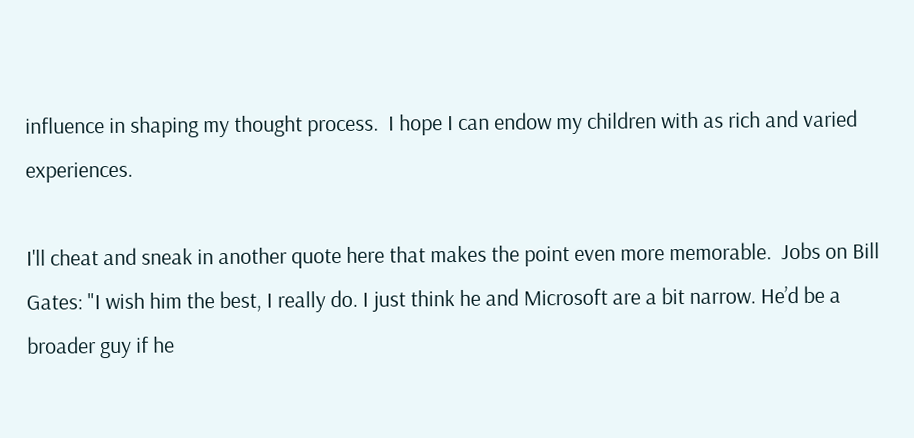influence in shaping my thought process.  I hope I can endow my children with as rich and varied experiences.

I'll cheat and sneak in another quote here that makes the point even more memorable.  Jobs on Bill Gates: "I wish him the best, I really do. I just think he and Microsoft are a bit narrow. He’d be a broader guy if he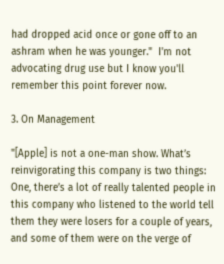had dropped acid once or gone off to an ashram when he was younger."  I'm not advocating drug use but I know you'll remember this point forever now.

3. On Management

"[Apple] is not a one-man show. What’s reinvigorating this company is two things: One, there’s a lot of really talented people in this company who listened to the world tell them they were losers for a couple of years, and some of them were on the verge of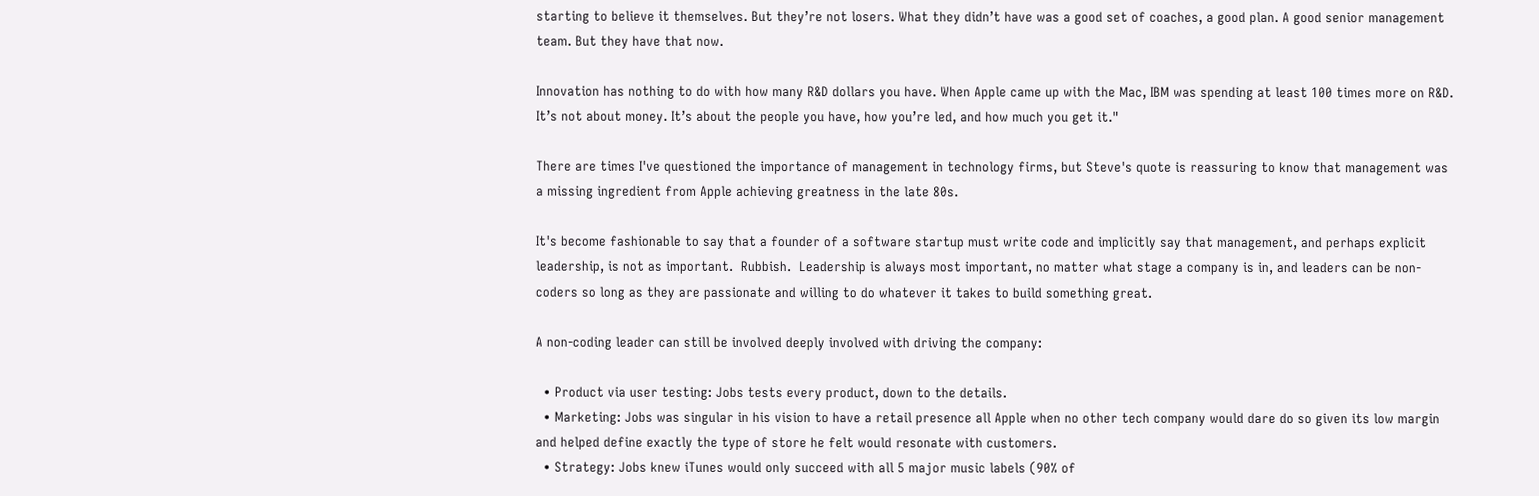starting to believe it themselves. But they’re not losers. What they didn’t have was a good set of coaches, a good plan. A good senior management team. But they have that now.

Innovation has nothing to do with how many R&D dollars you have. When Apple came up with the Mac, IBM was spending at least 100 times more on R&D. It’s not about money. It’s about the people you have, how you’re led, and how much you get it."

There are times I've questioned the importance of management in technology firms, but Steve's quote is reassuring to know that management was a missing ingredient from Apple achieving greatness in the late 80s.

It's become fashionable to say that a founder of a software startup must write code and implicitly say that management, and perhaps explicit leadership, is not as important.  Rubbish.  Leadership is always most important, no matter what stage a company is in, and leaders can be non-coders so long as they are passionate and willing to do whatever it takes to build something great.

A non-coding leader can still be involved deeply involved with driving the company:

  • Product via user testing: Jobs tests every product, down to the details.
  • Marketing: Jobs was singular in his vision to have a retail presence all Apple when no other tech company would dare do so given its low margin and helped define exactly the type of store he felt would resonate with customers.
  • Strategy: Jobs knew iTunes would only succeed with all 5 major music labels (90% of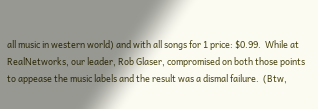all music in western world) and with all songs for 1 price: $0.99.  While at RealNetworks, our leader, Rob Glaser, compromised on both those points to appease the music labels and the result was a dismal failure.  (Btw,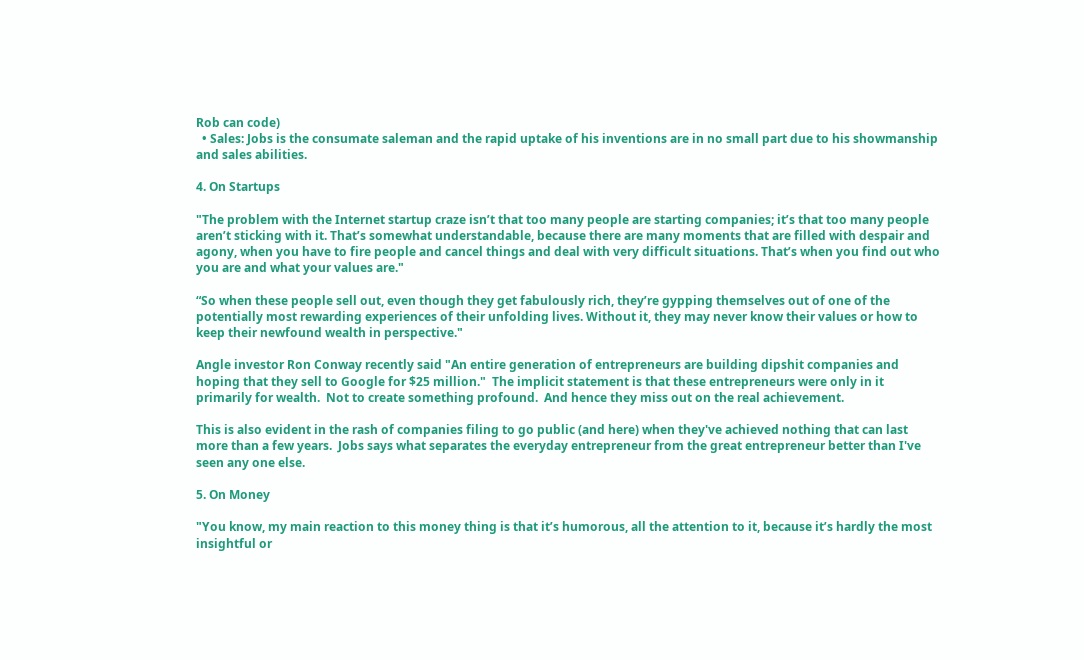Rob can code)
  • Sales: Jobs is the consumate saleman and the rapid uptake of his inventions are in no small part due to his showmanship and sales abilities.

4. On Startups

"The problem with the Internet startup craze isn’t that too many people are starting companies; it’s that too many people aren’t sticking with it. That’s somewhat understandable, because there are many moments that are filled with despair and agony, when you have to fire people and cancel things and deal with very difficult situations. That’s when you find out who you are and what your values are."

“So when these people sell out, even though they get fabulously rich, they’re gypping themselves out of one of the potentially most rewarding experiences of their unfolding lives. Without it, they may never know their values or how to keep their newfound wealth in perspective."

Angle investor Ron Conway recently said "An entire generation of entrepreneurs are building dipshit companies and hoping that they sell to Google for $25 million."  The implicit statement is that these entrepreneurs were only in it primarily for wealth.  Not to create something profound.  And hence they miss out on the real achievement.

This is also evident in the rash of companies filing to go public (and here) when they've achieved nothing that can last more than a few years.  Jobs says what separates the everyday entrepreneur from the great entrepreneur better than I've seen any one else.

5. On Money

"You know, my main reaction to this money thing is that it’s humorous, all the attention to it, because it’s hardly the most insightful or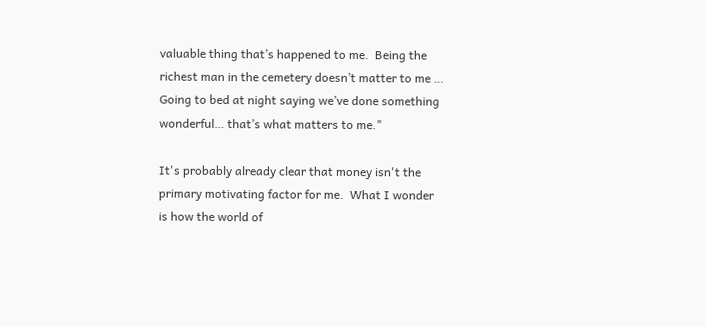valuable thing that’s happened to me.  Being the richest man in the cemetery doesn’t matter to me … Going to bed at night saying we’ve done something wonderful… that’s what matters to me."

It's probably already clear that money isn't the primary motivating factor for me.  What I wonder is how the world of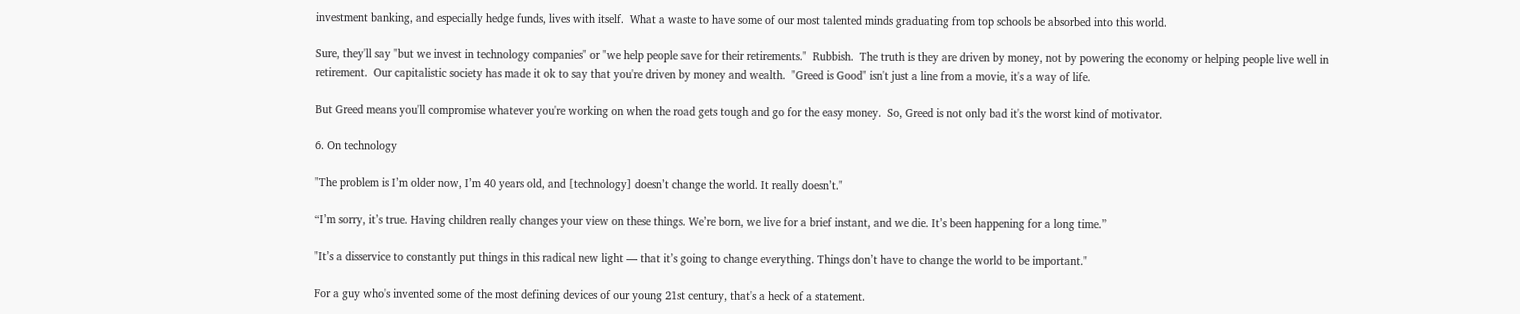investment banking, and especially hedge funds, lives with itself.  What a waste to have some of our most talented minds graduating from top schools be absorbed into this world.

Sure, they'll say "but we invest in technology companies" or "we help people save for their retirements."  Rubbish.  The truth is they are driven by money, not by powering the economy or helping people live well in retirement.  Our capitalistic society has made it ok to say that you're driven by money and wealth.  "Greed is Good" isn't just a line from a movie, it's a way of life.

But Greed means you'll compromise whatever you're working on when the road gets tough and go for the easy money.  So, Greed is not only bad it's the worst kind of motivator.

6. On technology

"The problem is I’m older now, I’m 40 years old, and [technology] doesn’t change the world. It really doesn’t."

“I’m sorry, it’s true. Having children really changes your view on these things. We’re born, we live for a brief instant, and we die. It’s been happening for a long time.”

"It’s a disservice to constantly put things in this radical new light — that it’s going to change everything. Things don’t have to change the world to be important."

For a guy who's invented some of the most defining devices of our young 21st century, that's a heck of a statement.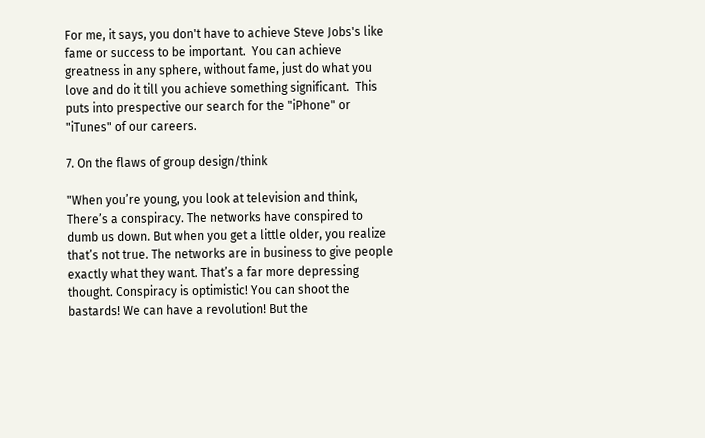For me, it says, you don't have to achieve Steve Jobs's like fame or success to be important.  You can achieve greatness in any sphere, without fame, just do what you love and do it till you achieve something significant.  This puts into prespective our search for the "iPhone" or "iTunes" of our careers.

7. On the flaws of group design/think

"When you’re young, you look at television and think, There’s a conspiracy. The networks have conspired to dumb us down. But when you get a little older, you realize that’s not true. The networks are in business to give people exactly what they want. That’s a far more depressing thought. Conspiracy is optimistic! You can shoot the bastards! We can have a revolution! But the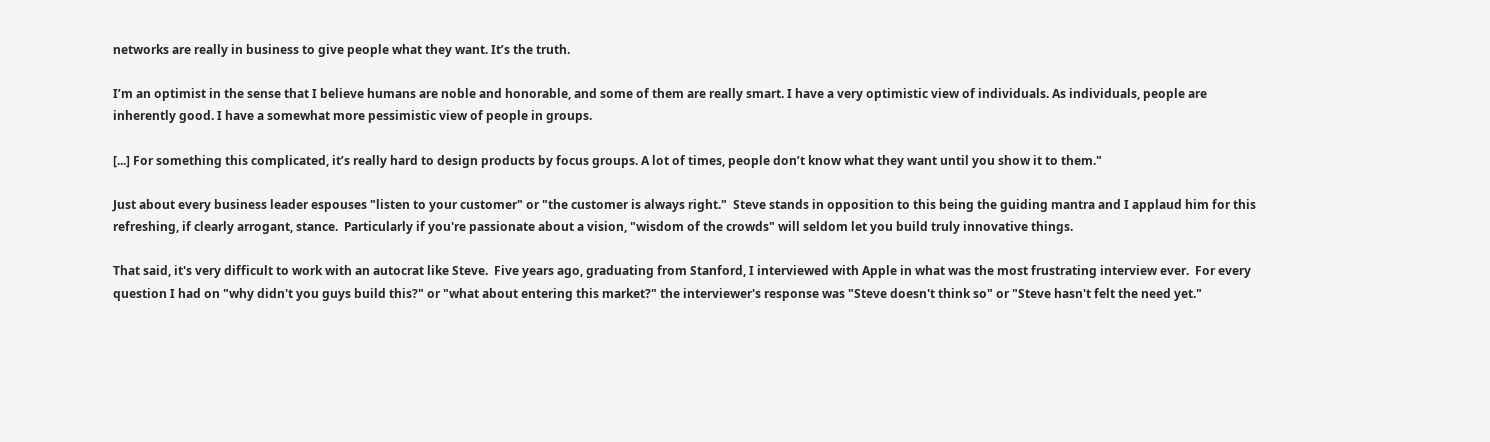networks are really in business to give people what they want. It’s the truth.

I’m an optimist in the sense that I believe humans are noble and honorable, and some of them are really smart. I have a very optimistic view of individuals. As individuals, people are inherently good. I have a somewhat more pessimistic view of people in groups.

[...] For something this complicated, it’s really hard to design products by focus groups. A lot of times, people don’t know what they want until you show it to them."

Just about every business leader espouses "listen to your customer" or "the customer is always right."  Steve stands in opposition to this being the guiding mantra and I applaud him for this refreshing, if clearly arrogant, stance.  Particularly if you're passionate about a vision, "wisdom of the crowds" will seldom let you build truly innovative things.

That said, it's very difficult to work with an autocrat like Steve.  Five years ago, graduating from Stanford, I interviewed with Apple in what was the most frustrating interview ever.  For every question I had on "why didn't you guys build this?" or "what about entering this market?" the interviewer's response was "Steve doesn't think so" or "Steve hasn't felt the need yet."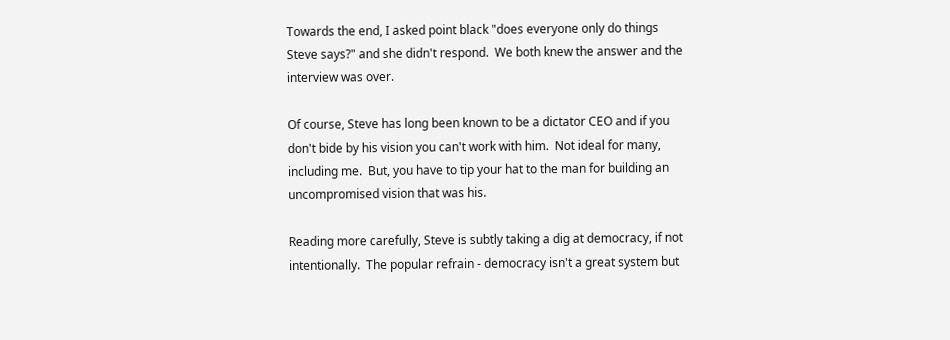Towards the end, I asked point black "does everyone only do things Steve says?" and she didn't respond.  We both knew the answer and the interview was over.

Of course, Steve has long been known to be a dictator CEO and if you don't bide by his vision you can't work with him.  Not ideal for many, including me.  But, you have to tip your hat to the man for building an uncompromised vision that was his.

Reading more carefully, Steve is subtly taking a dig at democracy, if not intentionally.  The popular refrain - democracy isn't a great system but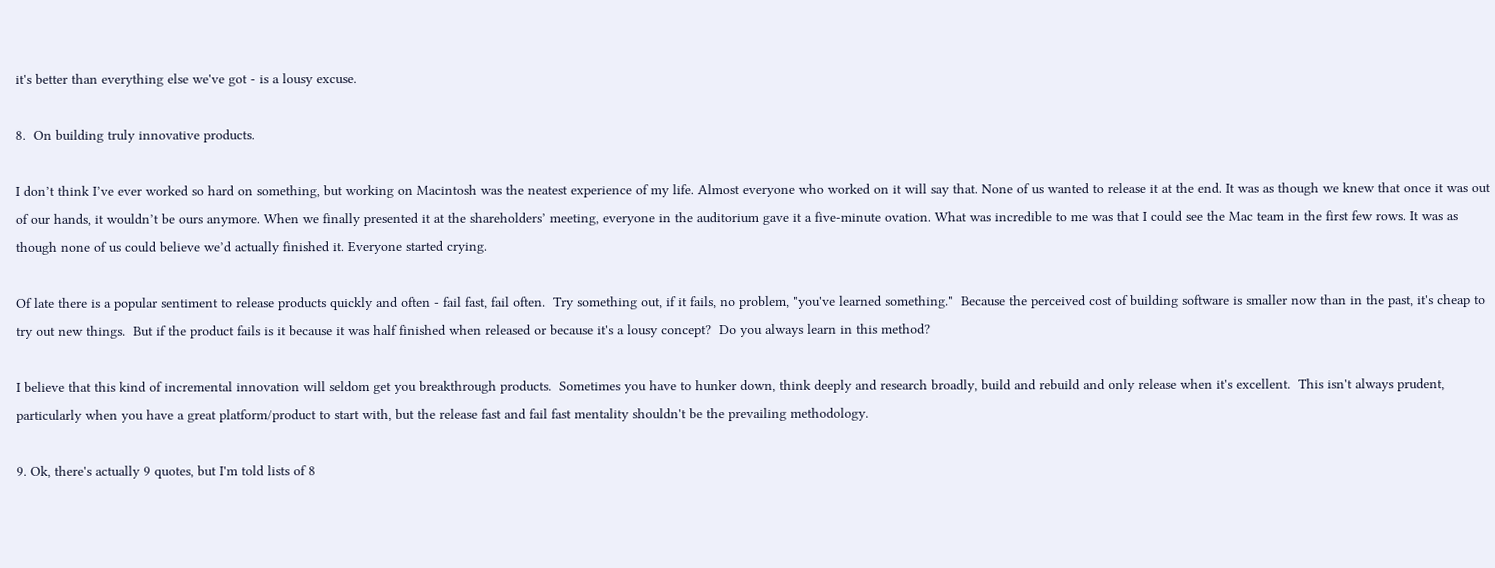it's better than everything else we've got - is a lousy excuse.

8.  On building truly innovative products.

I don’t think I’ve ever worked so hard on something, but working on Macintosh was the neatest experience of my life. Almost everyone who worked on it will say that. None of us wanted to release it at the end. It was as though we knew that once it was out of our hands, it wouldn’t be ours anymore. When we finally presented it at the shareholders’ meeting, everyone in the auditorium gave it a five-minute ovation. What was incredible to me was that I could see the Mac team in the first few rows. It was as though none of us could believe we’d actually finished it. Everyone started crying.

Of late there is a popular sentiment to release products quickly and often - fail fast, fail often.  Try something out, if it fails, no problem, "you've learned something."  Because the perceived cost of building software is smaller now than in the past, it's cheap to try out new things.  But if the product fails is it because it was half finished when released or because it's a lousy concept?  Do you always learn in this method?

I believe that this kind of incremental innovation will seldom get you breakthrough products.  Sometimes you have to hunker down, think deeply and research broadly, build and rebuild and only release when it's excellent.  This isn't always prudent, particularly when you have a great platform/product to start with, but the release fast and fail fast mentality shouldn't be the prevailing methodology.

9. Ok, there's actually 9 quotes, but I'm told lists of 8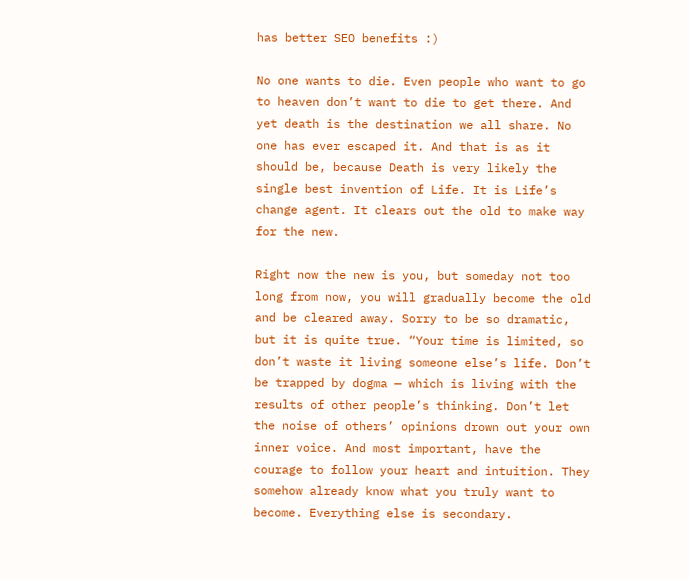has better SEO benefits :)

No one wants to die. Even people who want to go to heaven don’t want to die to get there. And yet death is the destination we all share. No one has ever escaped it. And that is as it should be, because Death is very likely the single best invention of Life. It is Life’s change agent. It clears out the old to make way for the new.

Right now the new is you, but someday not too long from now, you will gradually become the old and be cleared away. Sorry to be so dramatic, but it is quite true. “Your time is limited, so don’t waste it living someone else’s life. Don’t be trapped by dogma — which is living with the results of other people’s thinking. Don’t let the noise of others’ opinions drown out your own inner voice. And most important, have the courage to follow your heart and intuition. They somehow already know what you truly want to become. Everything else is secondary.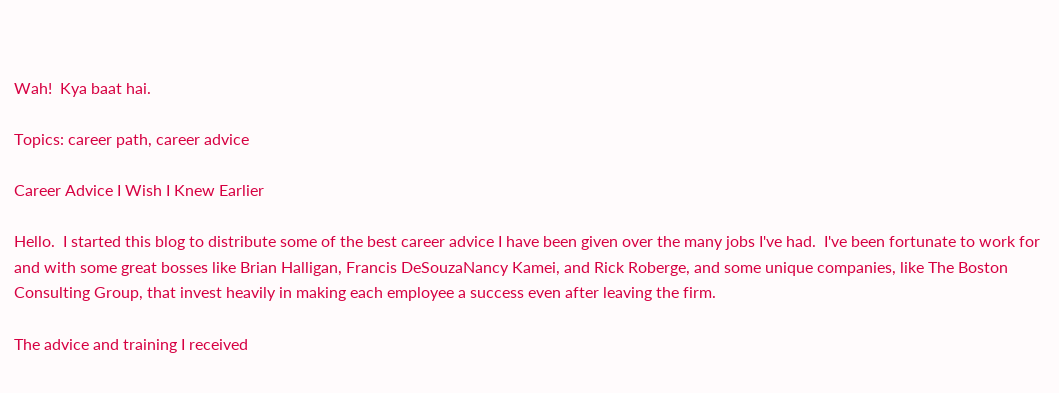Wah!  Kya baat hai.

Topics: career path, career advice

Career Advice I Wish I Knew Earlier

Hello.  I started this blog to distribute some of the best career advice I have been given over the many jobs I've had.  I've been fortunate to work for and with some great bosses like Brian Halligan, Francis DeSouzaNancy Kamei, and Rick Roberge, and some unique companies, like The Boston Consulting Group, that invest heavily in making each employee a success even after leaving the firm.

The advice and training I received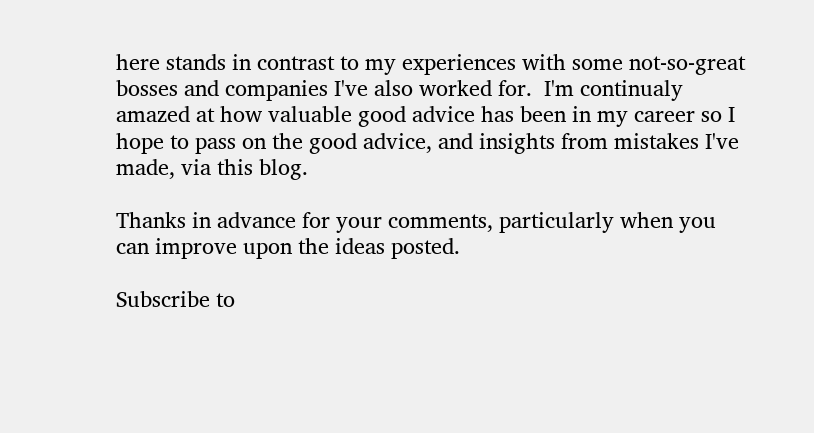here stands in contrast to my experiences with some not-so-great bosses and companies I've also worked for.  I'm continualy amazed at how valuable good advice has been in my career so I hope to pass on the good advice, and insights from mistakes I've made, via this blog.

Thanks in advance for your comments, particularly when you can improve upon the ideas posted.

Subscribe to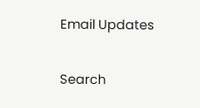Email Updates

Search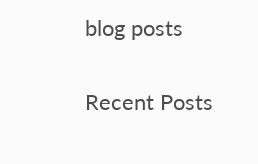blog posts

Recent Posts